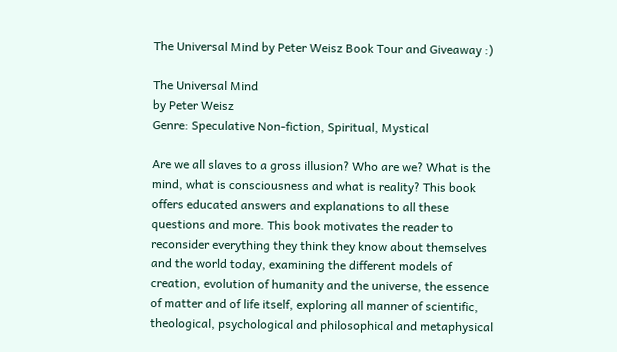The Universal Mind by Peter Weisz Book Tour and Giveaway :)

The Universal Mind
by Peter Weisz
Genre: Speculative Non-fiction, Spiritual, Mystical

Are we all slaves to a gross illusion? Who are we? What is the mind, what is consciousness and what is reality? This book offers educated answers and explanations to all these questions and more. This book motivates the reader to reconsider everything they think they know about themselves and the world today, examining the different models of creation, evolution of humanity and the universe, the essence of matter and of life itself, exploring all manner of scientific, theological, psychological and philosophical and metaphysical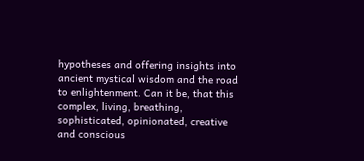hypotheses and offering insights into ancient mystical wisdom and the road to enlightenment. Can it be, that this complex, living, breathing, sophisticated, opinionated, creative and conscious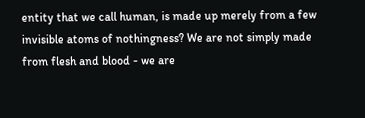entity that we call human, is made up merely from a few invisible atoms of nothingness? We are not simply made from flesh and blood - we are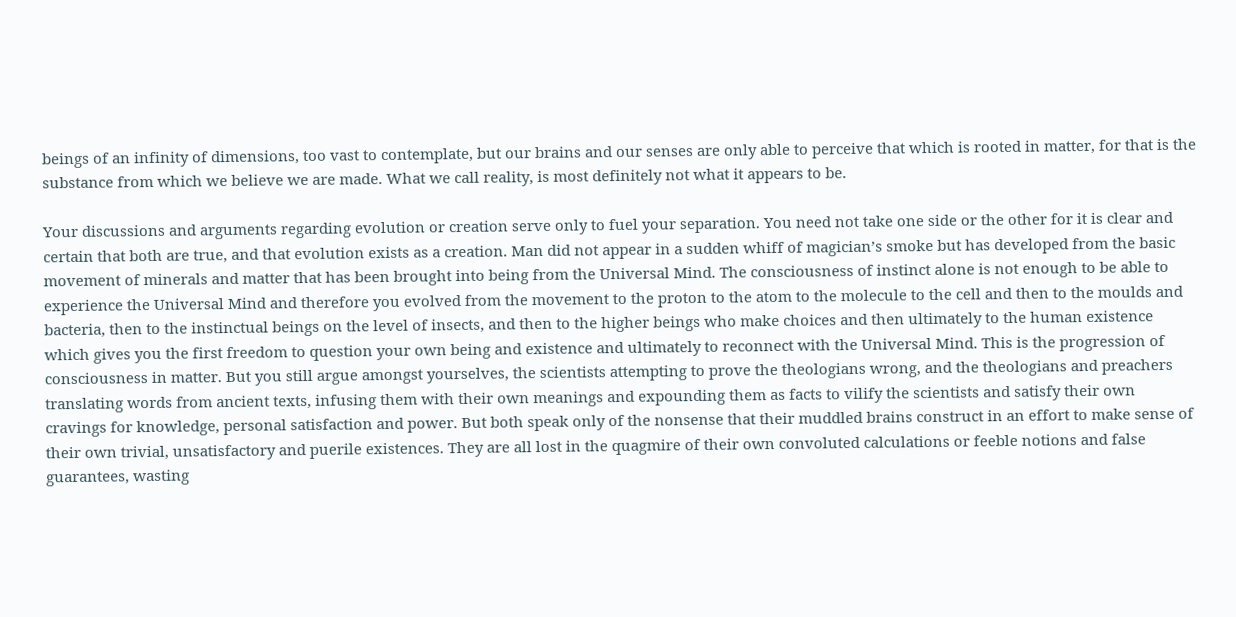beings of an infinity of dimensions, too vast to contemplate, but our brains and our senses are only able to perceive that which is rooted in matter, for that is the substance from which we believe we are made. What we call reality, is most definitely not what it appears to be.

Your discussions and arguments regarding evolution or creation serve only to fuel your separation. You need not take one side or the other for it is clear and certain that both are true, and that evolution exists as a creation. Man did not appear in a sudden whiff of magician’s smoke but has developed from the basic movement of minerals and matter that has been brought into being from the Universal Mind. The consciousness of instinct alone is not enough to be able to experience the Universal Mind and therefore you evolved from the movement to the proton to the atom to the molecule to the cell and then to the moulds and bacteria, then to the instinctual beings on the level of insects, and then to the higher beings who make choices and then ultimately to the human existence which gives you the first freedom to question your own being and existence and ultimately to reconnect with the Universal Mind. This is the progression of consciousness in matter. But you still argue amongst yourselves, the scientists attempting to prove the theologians wrong, and the theologians and preachers translating words from ancient texts, infusing them with their own meanings and expounding them as facts to vilify the scientists and satisfy their own cravings for knowledge, personal satisfaction and power. But both speak only of the nonsense that their muddled brains construct in an effort to make sense of their own trivial, unsatisfactory and puerile existences. They are all lost in the quagmire of their own convoluted calculations or feeble notions and false guarantees, wasting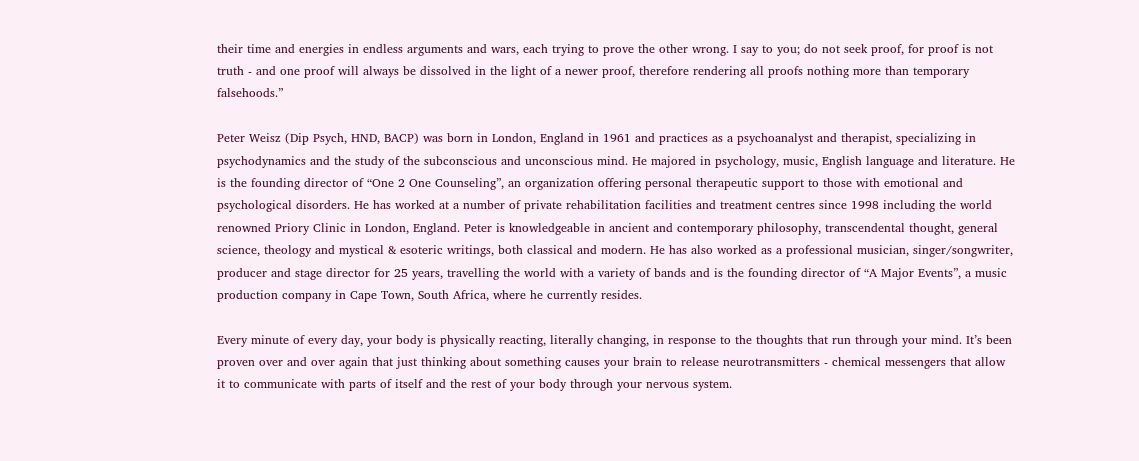their time and energies in endless arguments and wars, each trying to prove the other wrong. I say to you; do not seek proof, for proof is not truth - and one proof will always be dissolved in the light of a newer proof, therefore rendering all proofs nothing more than temporary falsehoods.”

Peter Weisz (Dip Psych, HND, BACP) was born in London, England in 1961 and practices as a psychoanalyst and therapist, specializing in psychodynamics and the study of the subconscious and unconscious mind. He majored in psychology, music, English language and literature. He is the founding director of “One 2 One Counseling”, an organization offering personal therapeutic support to those with emotional and psychological disorders. He has worked at a number of private rehabilitation facilities and treatment centres since 1998 including the world renowned Priory Clinic in London, England. Peter is knowledgeable in ancient and contemporary philosophy, transcendental thought, general science, theology and mystical & esoteric writings, both classical and modern. He has also worked as a professional musician, singer/songwriter, producer and stage director for 25 years, travelling the world with a variety of bands and is the founding director of “A Major Events”, a music production company in Cape Town, South Africa, where he currently resides.

Every minute of every day, your body is physically reacting, literally changing, in response to the thoughts that run through your mind. It’s been proven over and over again that just thinking about something causes your brain to release neurotransmitters - chemical messengers that allow it to communicate with parts of itself and the rest of your body through your nervous system.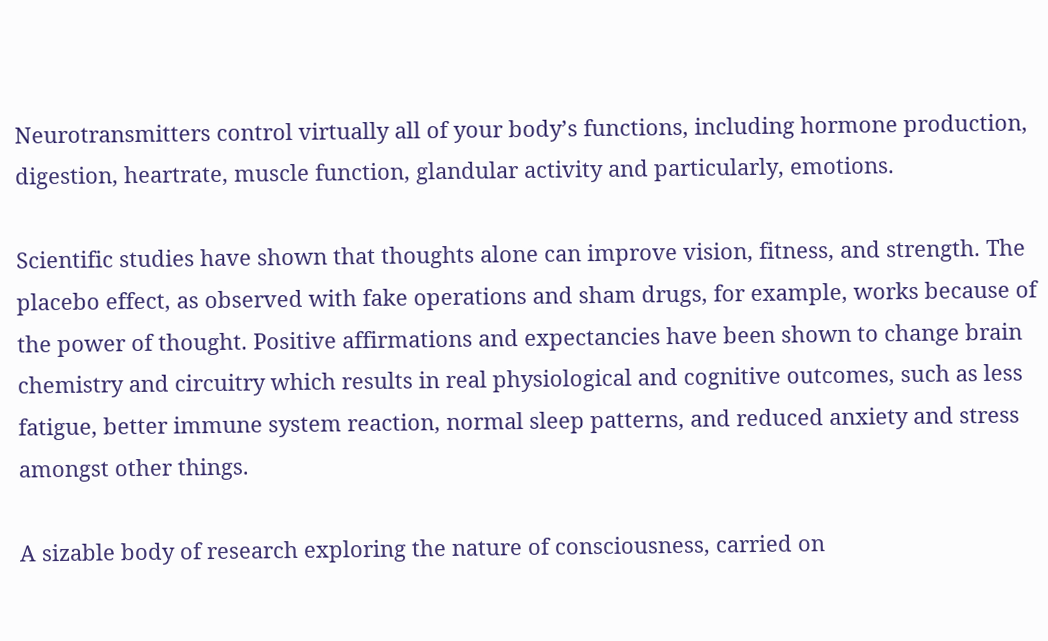Neurotransmitters control virtually all of your body’s functions, including hormone production, digestion, heartrate, muscle function, glandular activity and particularly, emotions.

Scientific studies have shown that thoughts alone can improve vision, fitness, and strength. The placebo effect, as observed with fake operations and sham drugs, for example, works because of the power of thought. Positive affirmations and expectancies have been shown to change brain chemistry and circuitry which results in real physiological and cognitive outcomes, such as less fatigue, better immune system reaction, normal sleep patterns, and reduced anxiety and stress amongst other things.

A sizable body of research exploring the nature of consciousness, carried on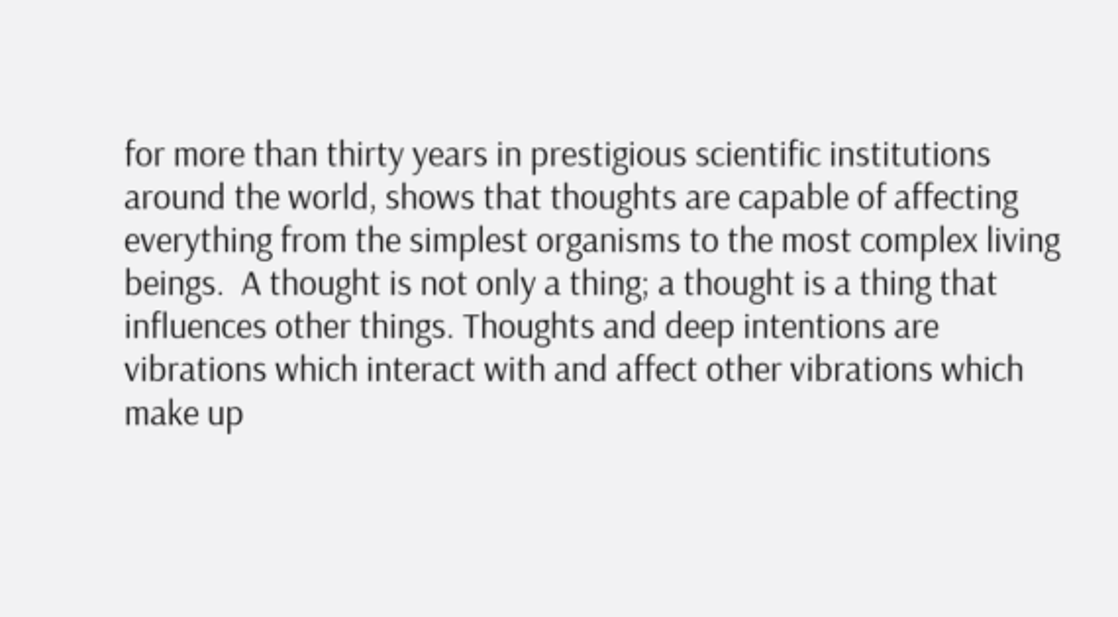for more than thirty years in prestigious scientific institutions around the world, shows that thoughts are capable of affecting everything from the simplest organisms to the most complex living beings.  A thought is not only a thing; a thought is a thing that influences other things. Thoughts and deep intentions are vibrations which interact with and affect other vibrations which make up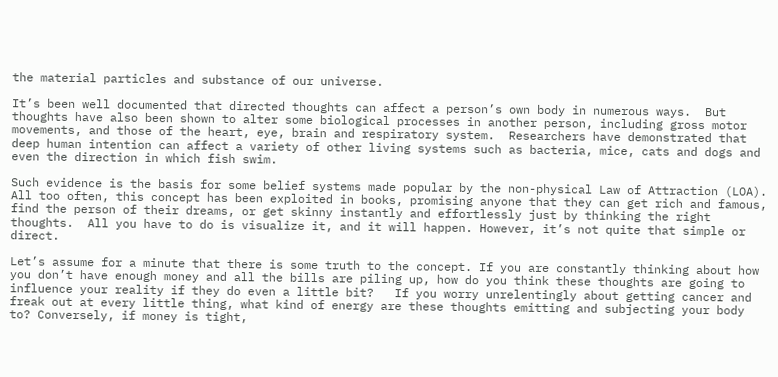the material particles and substance of our universe.

It’s been well documented that directed thoughts can affect a person’s own body in numerous ways.  But thoughts have also been shown to alter some biological processes in another person, including gross motor movements, and those of the heart, eye, brain and respiratory system.  Researchers have demonstrated that deep human intention can affect a variety of other living systems such as bacteria, mice, cats and dogs and even the direction in which fish swim.

Such evidence is the basis for some belief systems made popular by the non-physical Law of Attraction (LOA). All too often, this concept has been exploited in books, promising anyone that they can get rich and famous, find the person of their dreams, or get skinny instantly and effortlessly just by thinking the right thoughts.  All you have to do is visualize it, and it will happen. However, it’s not quite that simple or direct.

Let’s assume for a minute that there is some truth to the concept. If you are constantly thinking about how you don’t have enough money and all the bills are piling up, how do you think these thoughts are going to influence your reality if they do even a little bit?   If you worry unrelentingly about getting cancer and freak out at every little thing, what kind of energy are these thoughts emitting and subjecting your body to? Conversely, if money is tight,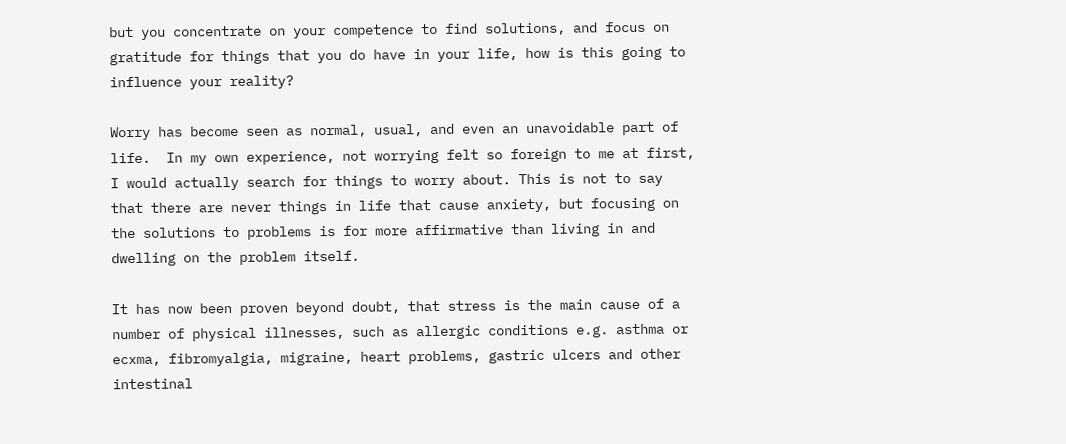but you concentrate on your competence to find solutions, and focus on gratitude for things that you do have in your life, how is this going to influence your reality?

Worry has become seen as normal, usual, and even an unavoidable part of life.  In my own experience, not worrying felt so foreign to me at first, I would actually search for things to worry about. This is not to say that there are never things in life that cause anxiety, but focusing on the solutions to problems is for more affirmative than living in and dwelling on the problem itself.

It has now been proven beyond doubt, that stress is the main cause of a number of physical illnesses, such as allergic conditions e.g. asthma or ecxma, fibromyalgia, migraine, heart problems, gastric ulcers and other intestinal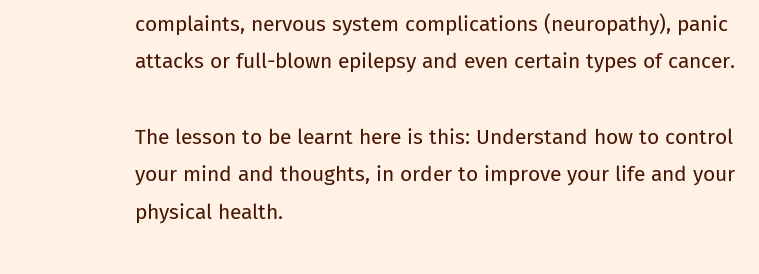complaints, nervous system complications (neuropathy), panic attacks or full-blown epilepsy and even certain types of cancer.

The lesson to be learnt here is this: Understand how to control your mind and thoughts, in order to improve your life and your physical health.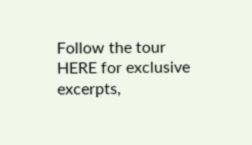Follow the tour HERE for exclusive excerpts,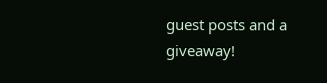guest posts and a giveaway!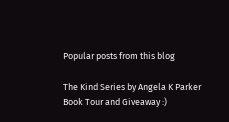Popular posts from this blog

The Kind Series by Angela K Parker Book Tour and Giveaway :)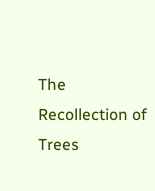The Recollection of Trees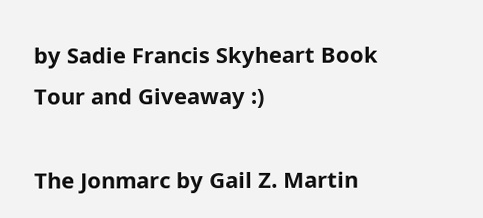by Sadie Francis Skyheart Book Tour and Giveaway :)

The Jonmarc by Gail Z. Martin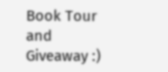Book Tour and Giveaway :)